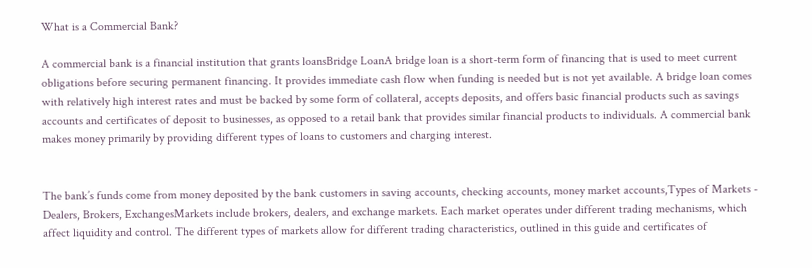What is a Commercial Bank?

A commercial bank is a financial institution that grants loansBridge LoanA bridge loan is a short-term form of financing that is used to meet current obligations before securing permanent financing. It provides immediate cash flow when funding is needed but is not yet available. A bridge loan comes with relatively high interest rates and must be backed by some form of collateral, accepts deposits, and offers basic financial products such as savings accounts and certificates of deposit to businesses, as opposed to a retail bank that provides similar financial products to individuals. A commercial bank makes money primarily by providing different types of loans to customers and charging interest.


The bank’s funds come from money deposited by the bank customers in saving accounts, checking accounts, money market accounts,Types of Markets - Dealers, Brokers, ExchangesMarkets include brokers, dealers, and exchange markets. Each market operates under different trading mechanisms, which affect liquidity and control. The different types of markets allow for different trading characteristics, outlined in this guide and certificates of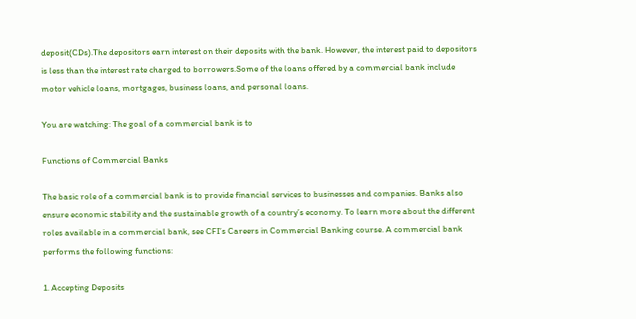deposit(CDs).The depositors earn interest on their deposits with the bank. However, the interest paid to depositors is less than the interest rate charged to borrowers.Some of the loans offered by a commercial bank include motor vehicle loans, mortgages, business loans, and personal loans.

You are watching: The goal of a commercial bank is to

Functions of Commercial Banks

The basic role of a commercial bank is to provide financial services to businesses and companies. Banks also ensure economic stability and the sustainable growth of a country’s economy. To learn more about the different roles available in a commercial bank, see CFI’s Careers in Commercial Banking course. A commercial bank performs the following functions:

1. Accepting Deposits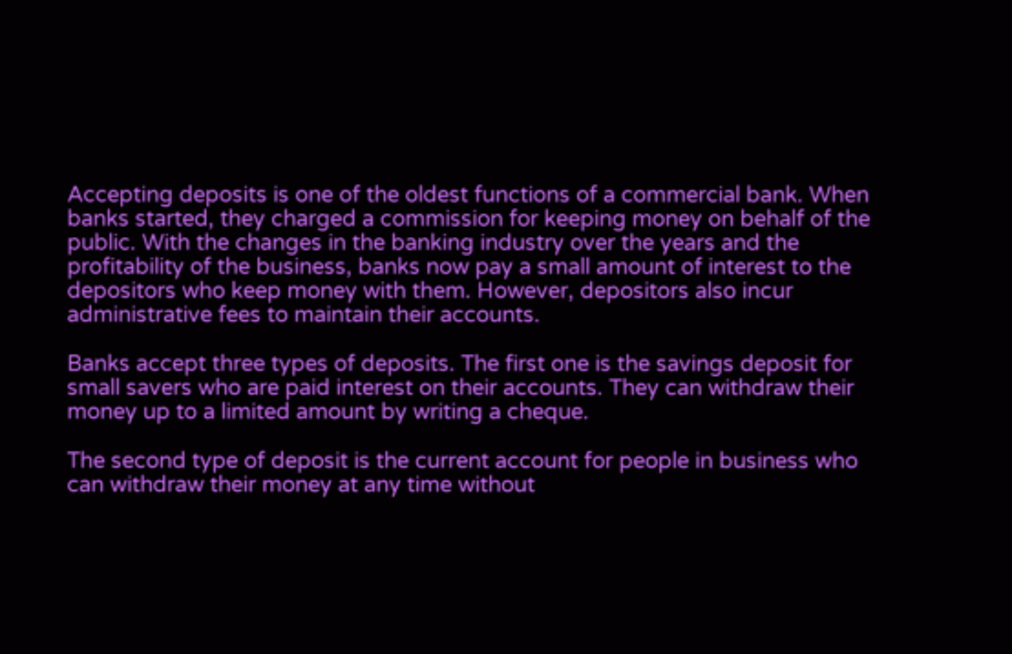Accepting deposits is one of the oldest functions of a commercial bank. When banks started, they charged a commission for keeping money on behalf of the public. With the changes in the banking industry over the years and the profitability of the business, banks now pay a small amount of interest to the depositors who keep money with them. However, depositors also incur administrative fees to maintain their accounts.

Banks accept three types of deposits. The first one is the savings deposit for small savers who are paid interest on their accounts. They can withdraw their money up to a limited amount by writing a cheque.

The second type of deposit is the current account for people in business who can withdraw their money at any time without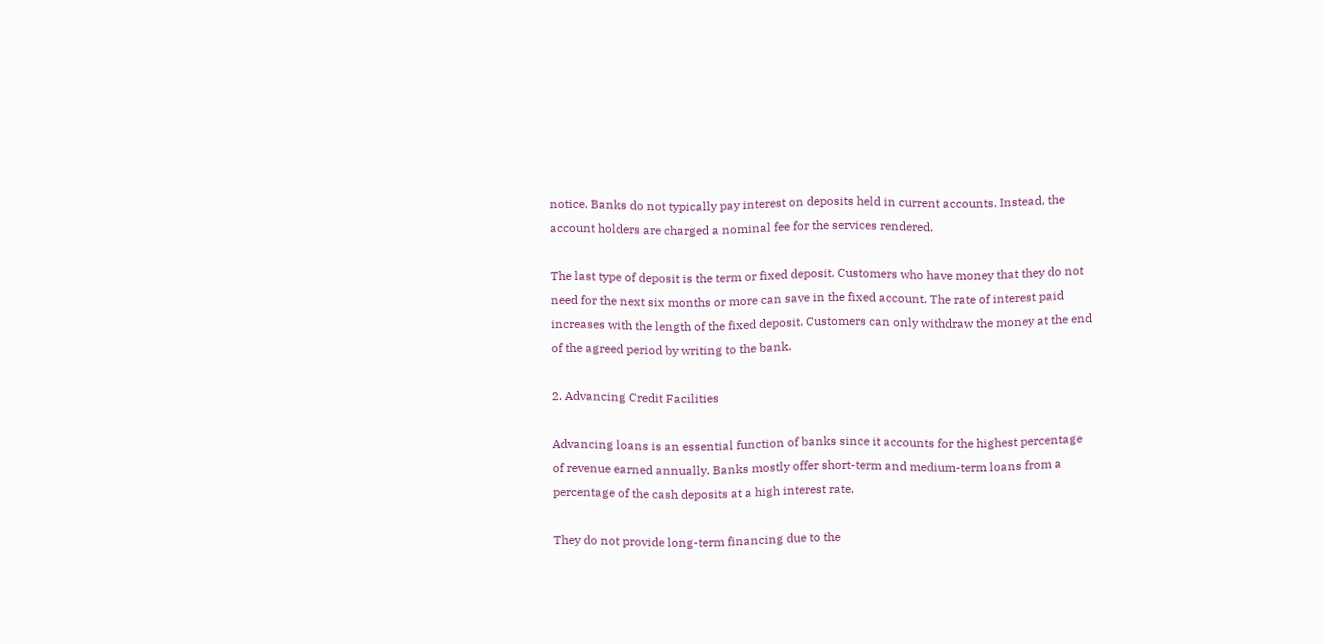notice. Banks do not typically pay interest on deposits held in current accounts. Instead, the account holders are charged a nominal fee for the services rendered.

The last type of deposit is the term or fixed deposit. Customers who have money that they do not need for the next six months or more can save in the fixed account. The rate of interest paid increases with the length of the fixed deposit. Customers can only withdraw the money at the end of the agreed period by writing to the bank.

2. Advancing Credit Facilities

Advancing loans is an essential function of banks since it accounts for the highest percentage of revenue earned annually. Banks mostly offer short-term and medium-term loans from a percentage of the cash deposits at a high interest rate.

They do not provide long-term financing due to the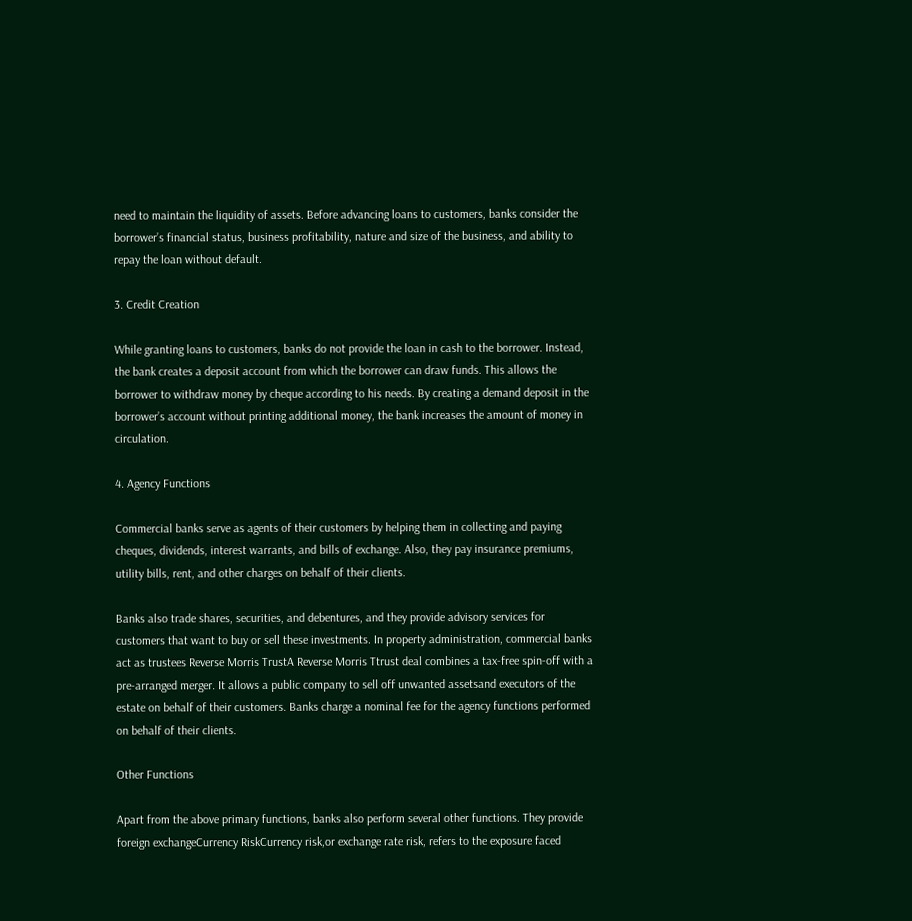need to maintain the liquidity of assets. Before advancing loans to customers, banks consider the borrower’s financial status, business profitability, nature and size of the business, and ability to repay the loan without default.

3. Credit Creation

While granting loans to customers, banks do not provide the loan in cash to the borrower. Instead, the bank creates a deposit account from which the borrower can draw funds. This allows the borrower to withdraw money by cheque according to his needs. By creating a demand deposit in the borrower’s account without printing additional money, the bank increases the amount of money in circulation.

4. Agency Functions

Commercial banks serve as agents of their customers by helping them in collecting and paying cheques, dividends, interest warrants, and bills of exchange. Also, they pay insurance premiums, utility bills, rent, and other charges on behalf of their clients.

Banks also trade shares, securities, and debentures, and they provide advisory services for customers that want to buy or sell these investments. In property administration, commercial banks act as trustees Reverse Morris TrustA Reverse Morris Ttrust deal combines a tax-free spin-off with a pre-arranged merger. It allows a public company to sell off unwanted assetsand executors of the estate on behalf of their customers. Banks charge a nominal fee for the agency functions performed on behalf of their clients.

Other Functions

Apart from the above primary functions, banks also perform several other functions. They provide foreign exchangeCurrency RiskCurrency risk,or exchange rate risk, refers to the exposure faced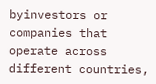byinvestors or companies that operate across different countries,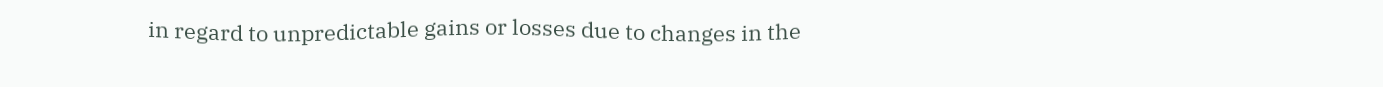in regard to unpredictable gains or losses due to changes in the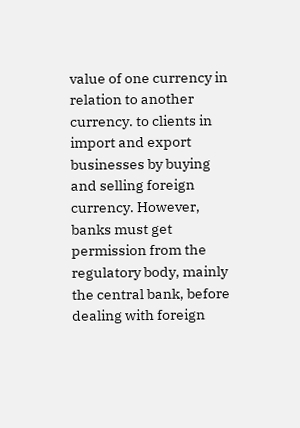value of one currency in relation to another currency. to clients in import and export businesses by buying and selling foreign currency. However, banks must get permission from the regulatory body, mainly the central bank, before dealing with foreign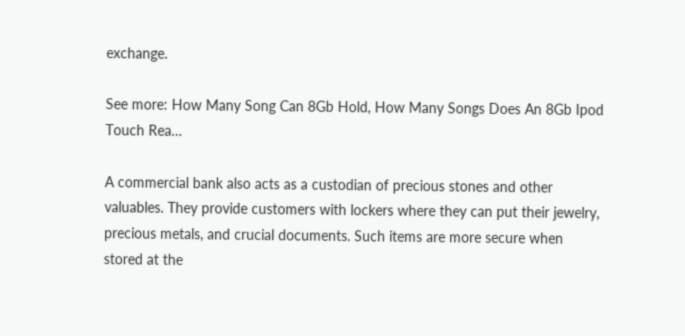exchange.

See more: How Many Song Can 8Gb Hold, How Many Songs Does An 8Gb Ipod Touch Rea…

A commercial bank also acts as a custodian of precious stones and other valuables. They provide customers with lockers where they can put their jewelry, precious metals, and crucial documents. Such items are more secure when stored at the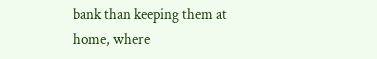bank than keeping them at home, where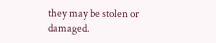they may be stolen or damaged.